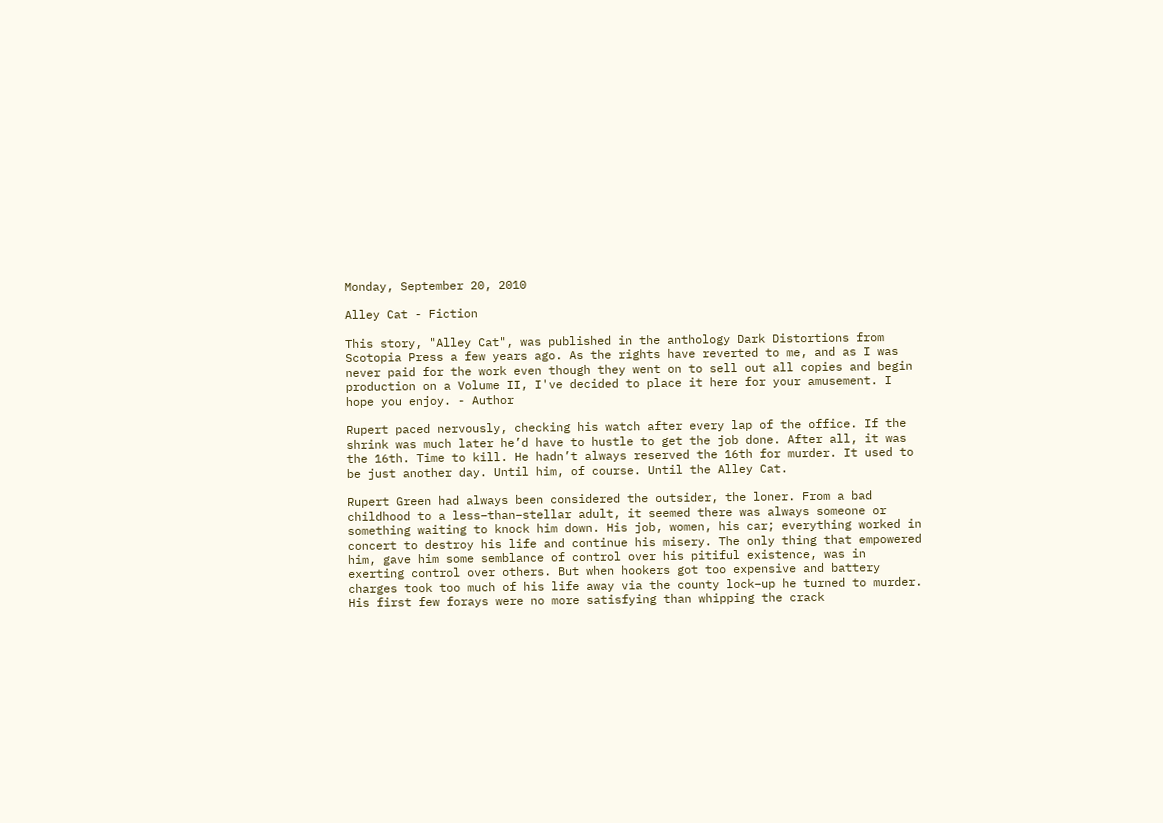Monday, September 20, 2010

Alley Cat - Fiction

This story, "Alley Cat", was published in the anthology Dark Distortions from Scotopia Press a few years ago. As the rights have reverted to me, and as I was never paid for the work even though they went on to sell out all copies and begin production on a Volume II, I've decided to place it here for your amusement. I hope you enjoy. - Author

Rupert paced nervously, checking his watch after every lap of the office. If the shrink was much later he’d have to hustle to get the job done. After all, it was the 16th. Time to kill. He hadn’t always reserved the 16th for murder. It used to be just another day. Until him, of course. Until the Alley Cat.

Rupert Green had always been considered the outsider, the loner. From a bad childhood to a less–than–stellar adult, it seemed there was always someone or something waiting to knock him down. His job, women, his car; everything worked in concert to destroy his life and continue his misery. The only thing that empowered him, gave him some semblance of control over his pitiful existence, was in exerting control over others. But when hookers got too expensive and battery charges took too much of his life away via the county lock–up he turned to murder. His first few forays were no more satisfying than whipping the crack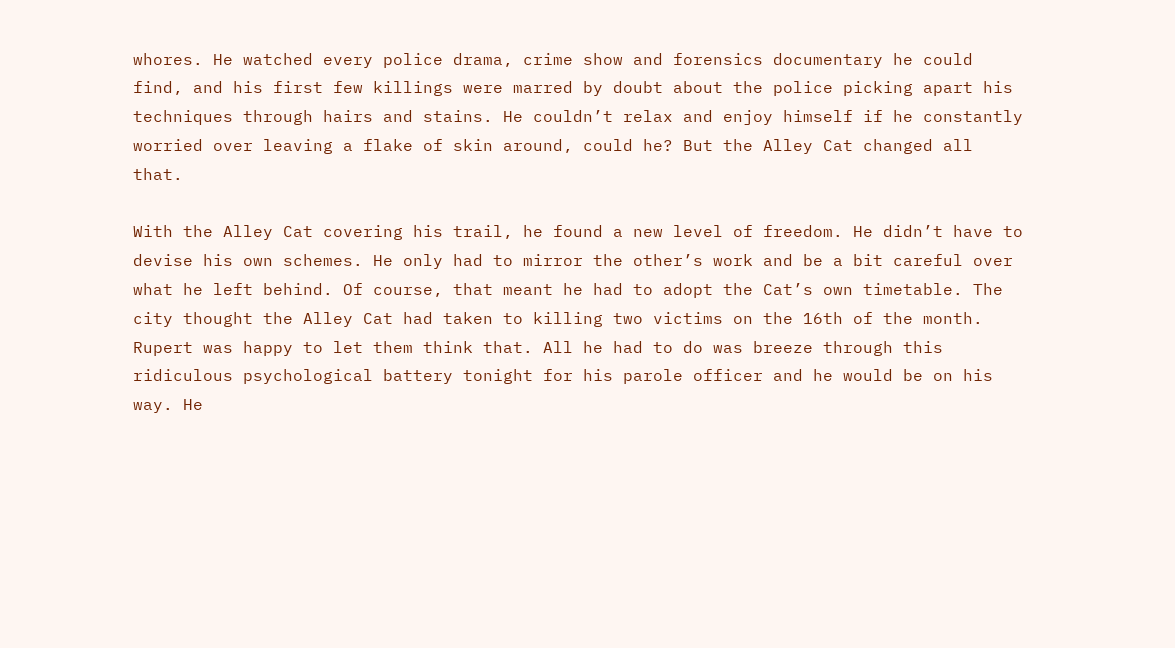whores. He watched every police drama, crime show and forensics documentary he could find, and his first few killings were marred by doubt about the police picking apart his techniques through hairs and stains. He couldn’t relax and enjoy himself if he constantly worried over leaving a flake of skin around, could he? But the Alley Cat changed all that.

With the Alley Cat covering his trail, he found a new level of freedom. He didn’t have to devise his own schemes. He only had to mirror the other’s work and be a bit careful over what he left behind. Of course, that meant he had to adopt the Cat’s own timetable. The city thought the Alley Cat had taken to killing two victims on the 16th of the month. Rupert was happy to let them think that. All he had to do was breeze through this ridiculous psychological battery tonight for his parole officer and he would be on his way. He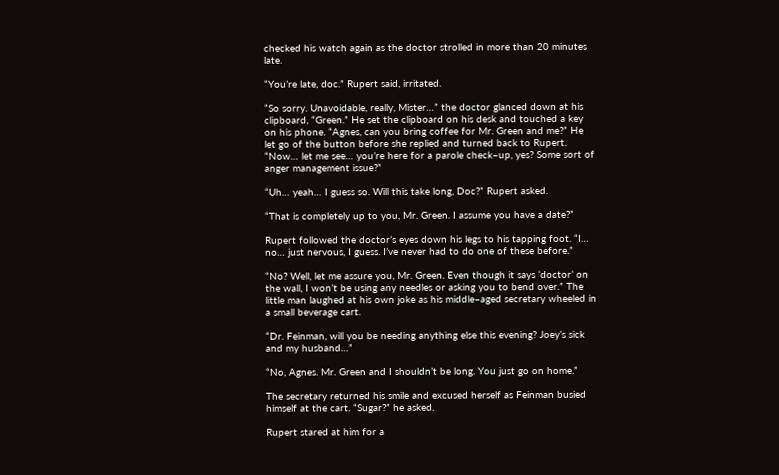checked his watch again as the doctor strolled in more than 20 minutes late.

“You’re late, doc.” Rupert said, irritated.

“So sorry. Unavoidable, really, Mister…” the doctor glanced down at his clipboard, “Green.” He set the clipboard on his desk and touched a key on his phone. “Agnes, can you bring coffee for Mr. Green and me?” He let go of the button before she replied and turned back to Rupert. “Now… let me see… you’re here for a parole check–up, yes? Some sort of anger management issue?”

“Uh… yeah… I guess so. Will this take long, Doc?” Rupert asked.

“That is completely up to you, Mr. Green. I assume you have a date?”

Rupert followed the doctor’s eyes down his legs to his tapping foot. “I… no… just nervous, I guess. I’ve never had to do one of these before.”

“No? Well, let me assure you, Mr. Green. Even though it says ‘doctor’ on the wall, I won’t be using any needles or asking you to bend over.” The little man laughed at his own joke as his middle–aged secretary wheeled in a small beverage cart.

“Dr. Feinman, will you be needing anything else this evening? Joey’s sick and my husband…”

“No, Agnes. Mr. Green and I shouldn’t be long. You just go on home.”

The secretary returned his smile and excused herself as Feinman busied himself at the cart. “Sugar?” he asked.

Rupert stared at him for a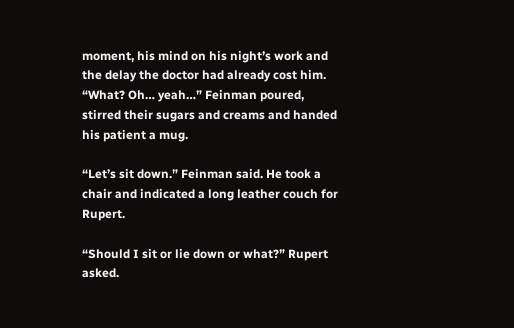moment, his mind on his night’s work and the delay the doctor had already cost him. “What? Oh… yeah…” Feinman poured, stirred their sugars and creams and handed his patient a mug.

“Let’s sit down.” Feinman said. He took a chair and indicated a long leather couch for Rupert.

“Should I sit or lie down or what?” Rupert asked.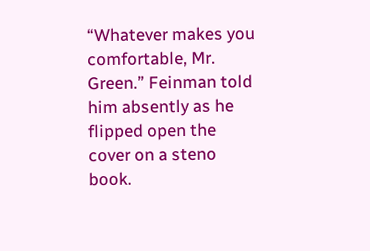“Whatever makes you comfortable, Mr. Green.” Feinman told him absently as he flipped open the cover on a steno book.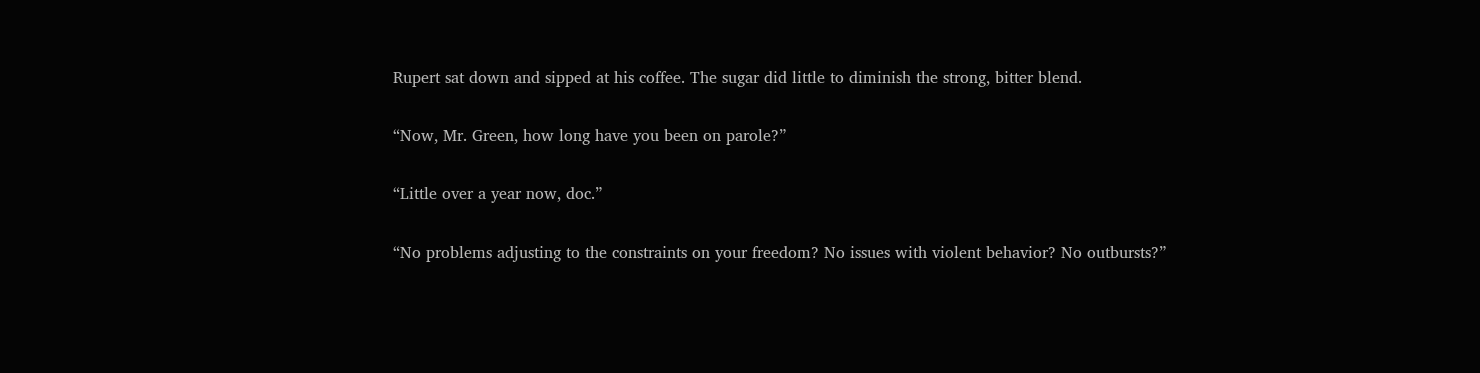Rupert sat down and sipped at his coffee. The sugar did little to diminish the strong, bitter blend.

“Now, Mr. Green, how long have you been on parole?”

“Little over a year now, doc.”

“No problems adjusting to the constraints on your freedom? No issues with violent behavior? No outbursts?”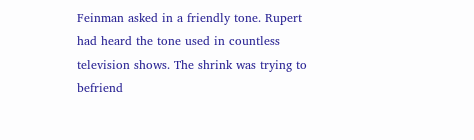Feinman asked in a friendly tone. Rupert had heard the tone used in countless television shows. The shrink was trying to befriend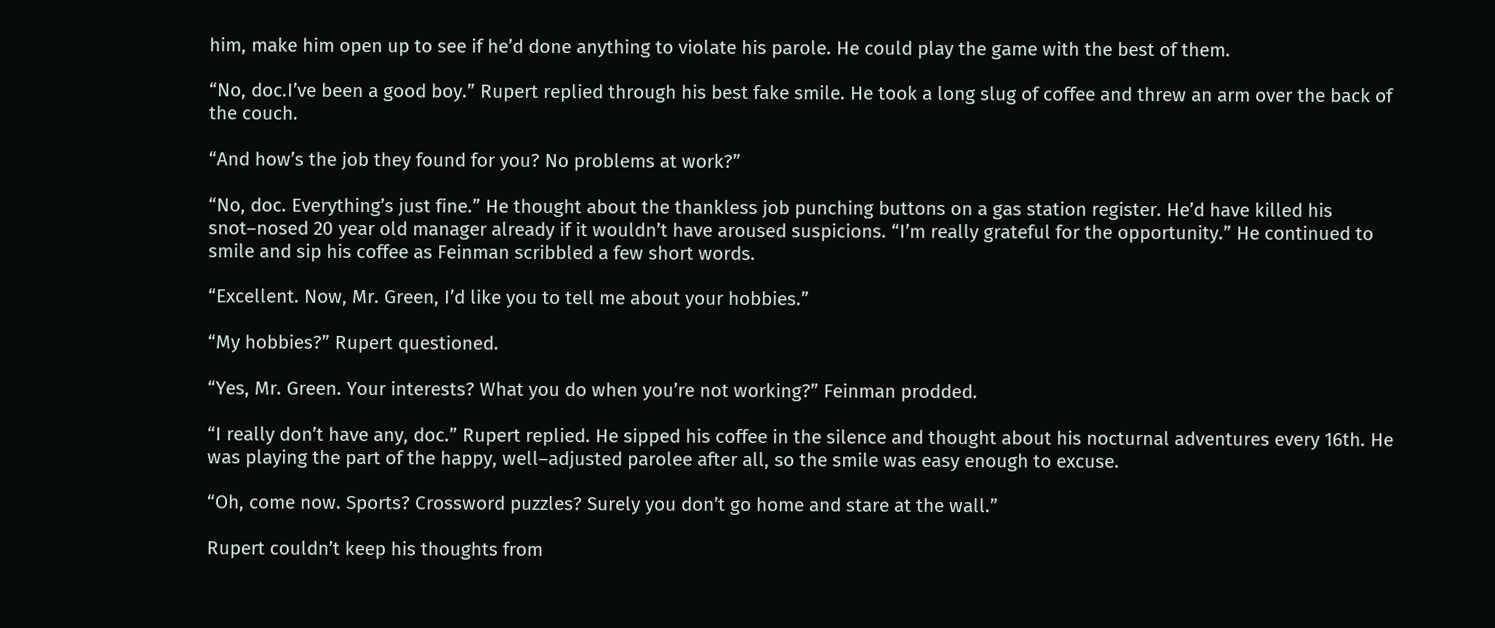him, make him open up to see if he’d done anything to violate his parole. He could play the game with the best of them.

“No, doc.I’ve been a good boy.” Rupert replied through his best fake smile. He took a long slug of coffee and threw an arm over the back of the couch.

“And how’s the job they found for you? No problems at work?”

“No, doc. Everything’s just fine.” He thought about the thankless job punching buttons on a gas station register. He’d have killed his snot–nosed 20 year old manager already if it wouldn’t have aroused suspicions. “I’m really grateful for the opportunity.” He continued to smile and sip his coffee as Feinman scribbled a few short words.

“Excellent. Now, Mr. Green, I’d like you to tell me about your hobbies.”

“My hobbies?” Rupert questioned.

“Yes, Mr. Green. Your interests? What you do when you’re not working?” Feinman prodded.

“I really don’t have any, doc.” Rupert replied. He sipped his coffee in the silence and thought about his nocturnal adventures every 16th. He was playing the part of the happy, well–adjusted parolee after all, so the smile was easy enough to excuse.

“Oh, come now. Sports? Crossword puzzles? Surely you don’t go home and stare at the wall.”

Rupert couldn’t keep his thoughts from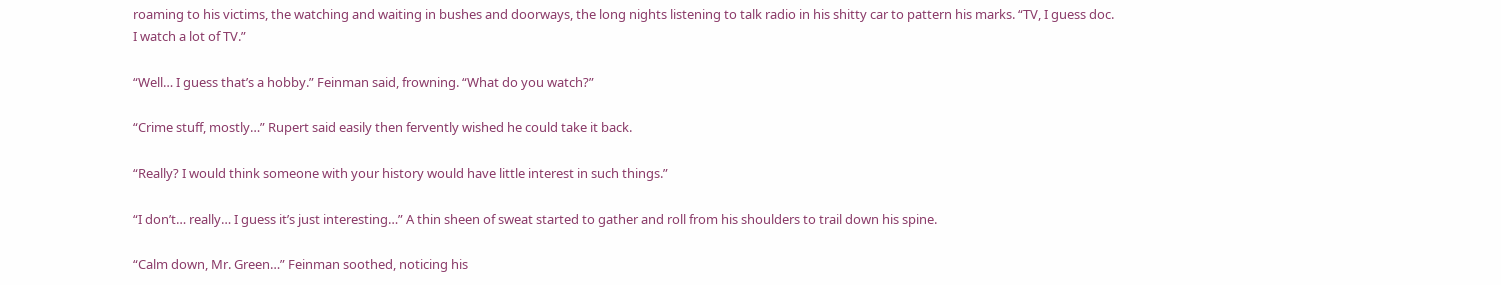roaming to his victims, the watching and waiting in bushes and doorways, the long nights listening to talk radio in his shitty car to pattern his marks. “TV, I guess doc. I watch a lot of TV.”

“Well… I guess that’s a hobby.” Feinman said, frowning. “What do you watch?”

“Crime stuff, mostly…” Rupert said easily then fervently wished he could take it back.

“Really? I would think someone with your history would have little interest in such things.”

“I don’t… really… I guess it’s just interesting…” A thin sheen of sweat started to gather and roll from his shoulders to trail down his spine.

“Calm down, Mr. Green…” Feinman soothed, noticing his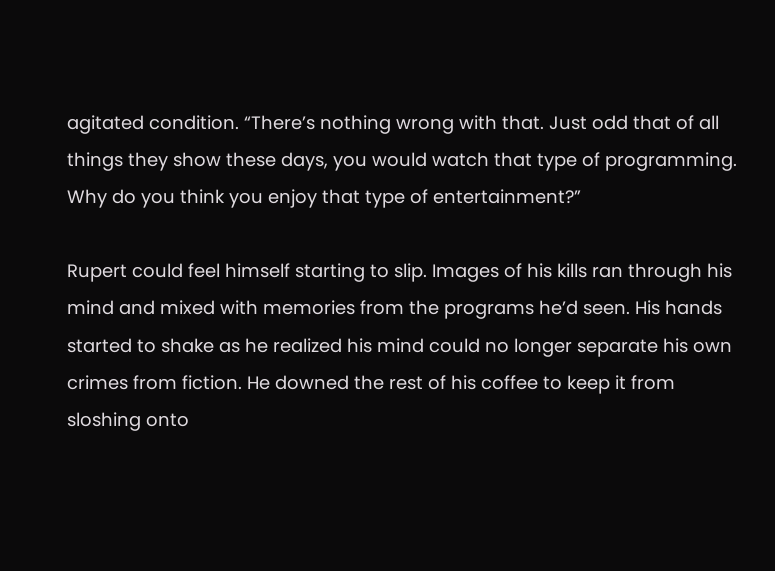agitated condition. “There’s nothing wrong with that. Just odd that of all things they show these days, you would watch that type of programming. Why do you think you enjoy that type of entertainment?”

Rupert could feel himself starting to slip. Images of his kills ran through his mind and mixed with memories from the programs he’d seen. His hands started to shake as he realized his mind could no longer separate his own crimes from fiction. He downed the rest of his coffee to keep it from sloshing onto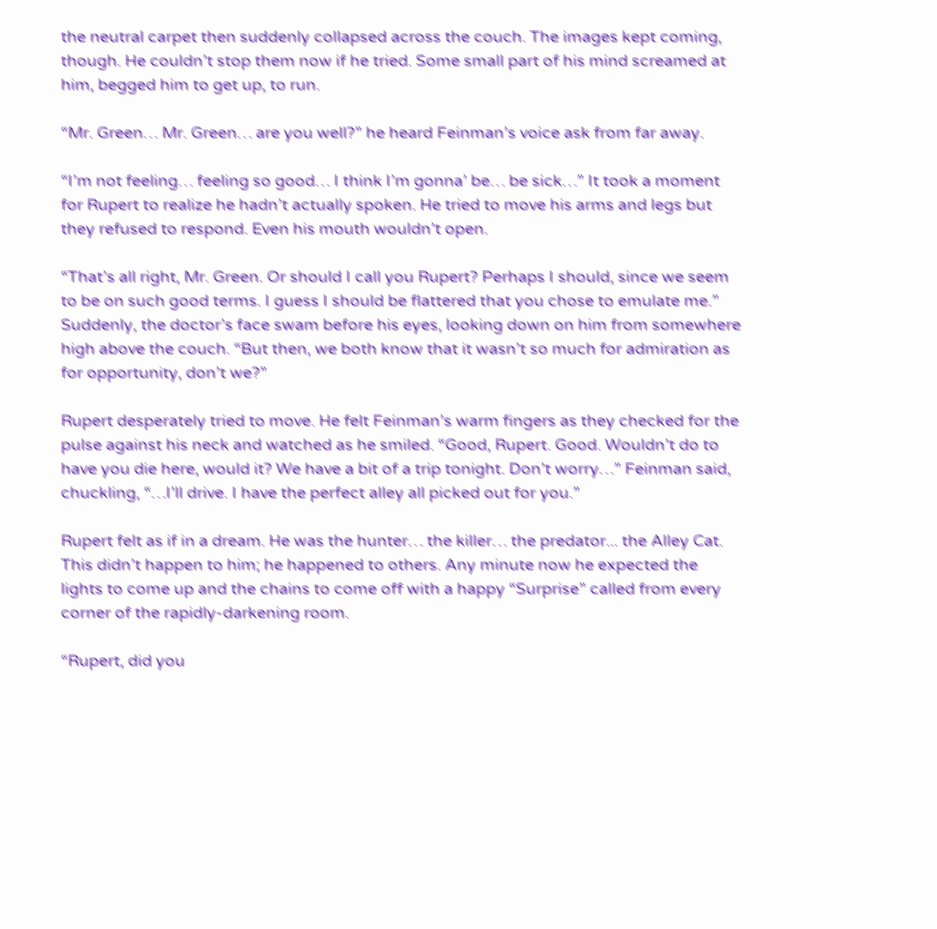the neutral carpet then suddenly collapsed across the couch. The images kept coming, though. He couldn’t stop them now if he tried. Some small part of his mind screamed at him, begged him to get up, to run.

“Mr. Green… Mr. Green… are you well?” he heard Feinman’s voice ask from far away.

“I’m not feeling… feeling so good… I think I’m gonna’ be… be sick…” It took a moment for Rupert to realize he hadn’t actually spoken. He tried to move his arms and legs but they refused to respond. Even his mouth wouldn’t open.

“That’s all right, Mr. Green. Or should I call you Rupert? Perhaps I should, since we seem to be on such good terms. I guess I should be flattered that you chose to emulate me.” Suddenly, the doctor’s face swam before his eyes, looking down on him from somewhere high above the couch. “But then, we both know that it wasn’t so much for admiration as for opportunity, don’t we?”

Rupert desperately tried to move. He felt Feinman’s warm fingers as they checked for the pulse against his neck and watched as he smiled. “Good, Rupert. Good. Wouldn’t do to have you die here, would it? We have a bit of a trip tonight. Don’t worry…” Feinman said, chuckling, “…I’ll drive. I have the perfect alley all picked out for you.”

Rupert felt as if in a dream. He was the hunter… the killer… the predator... the Alley Cat. This didn’t happen to him; he happened to others. Any minute now he expected the lights to come up and the chains to come off with a happy “Surprise” called from every corner of the rapidly-darkening room.

“Rupert, did you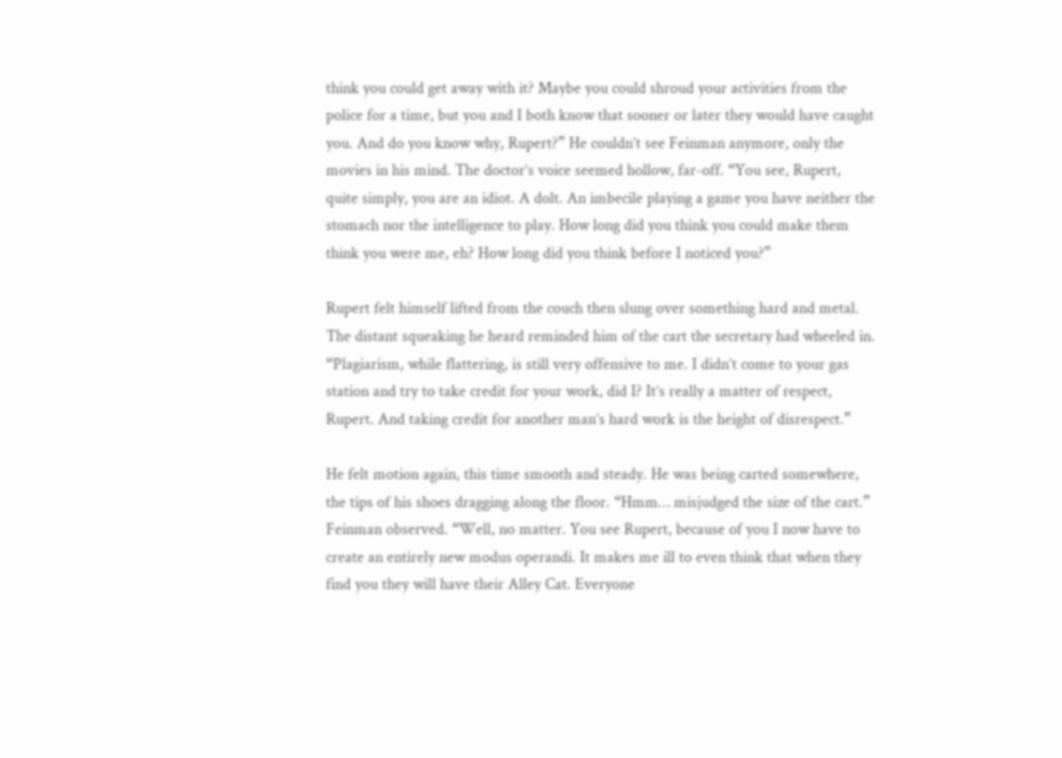think you could get away with it? Maybe you could shroud your activities from the police for a time, but you and I both know that sooner or later they would have caught you. And do you know why, Rupert?” He couldn’t see Feinman anymore, only the movies in his mind. The doctor’s voice seemed hollow, far-off. “You see, Rupert, quite simply, you are an idiot. A dolt. An imbecile playing a game you have neither the stomach nor the intelligence to play. How long did you think you could make them think you were me, eh? How long did you think before I noticed you?”

Rupert felt himself lifted from the couch then slung over something hard and metal. The distant squeaking he heard reminded him of the cart the secretary had wheeled in. “Plagiarism, while flattering, is still very offensive to me. I didn’t come to your gas station and try to take credit for your work, did I? It’s really a matter of respect, Rupert. And taking credit for another man’s hard work is the height of disrespect.”

He felt motion again, this time smooth and steady. He was being carted somewhere, the tips of his shoes dragging along the floor. “Hmm… misjudged the size of the cart.” Feinman observed. “Well, no matter. You see Rupert, because of you I now have to create an entirely new modus operandi. It makes me ill to even think that when they find you they will have their Alley Cat. Everyone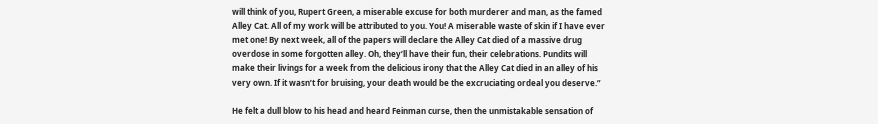will think of you, Rupert Green, a miserable excuse for both murderer and man, as the famed Alley Cat. All of my work will be attributed to you. You! A miserable waste of skin if I have ever met one! By next week, all of the papers will declare the Alley Cat died of a massive drug overdose in some forgotten alley. Oh, they’ll have their fun, their celebrations. Pundits will make their livings for a week from the delicious irony that the Alley Cat died in an alley of his very own. If it wasn’t for bruising, your death would be the excruciating ordeal you deserve.”

He felt a dull blow to his head and heard Feinman curse, then the unmistakable sensation of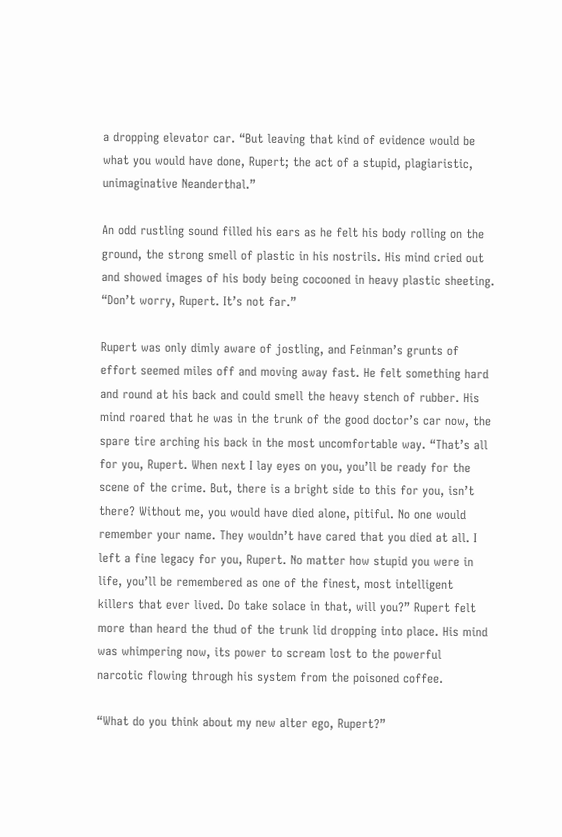a dropping elevator car. “But leaving that kind of evidence would be what you would have done, Rupert; the act of a stupid, plagiaristic, unimaginative Neanderthal.”

An odd rustling sound filled his ears as he felt his body rolling on the ground, the strong smell of plastic in his nostrils. His mind cried out and showed images of his body being cocooned in heavy plastic sheeting. “Don’t worry, Rupert. It’s not far.”

Rupert was only dimly aware of jostling, and Feinman’s grunts of effort seemed miles off and moving away fast. He felt something hard and round at his back and could smell the heavy stench of rubber. His mind roared that he was in the trunk of the good doctor’s car now, the spare tire arching his back in the most uncomfortable way. “That’s all for you, Rupert. When next I lay eyes on you, you’ll be ready for the scene of the crime. But, there is a bright side to this for you, isn’t there? Without me, you would have died alone, pitiful. No one would remember your name. They wouldn’t have cared that you died at all. I left a fine legacy for you, Rupert. No matter how stupid you were in life, you’ll be remembered as one of the finest, most intelligent killers that ever lived. Do take solace in that, will you?” Rupert felt more than heard the thud of the trunk lid dropping into place. His mind was whimpering now, its power to scream lost to the powerful narcotic flowing through his system from the poisoned coffee.

“What do you think about my new alter ego, Rupert?”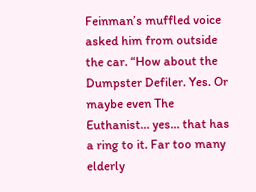Feinman’s muffled voice asked him from outside the car. “How about the Dumpster Defiler. Yes. Or maybe even The Euthanist… yes… that has a ring to it. Far too many elderly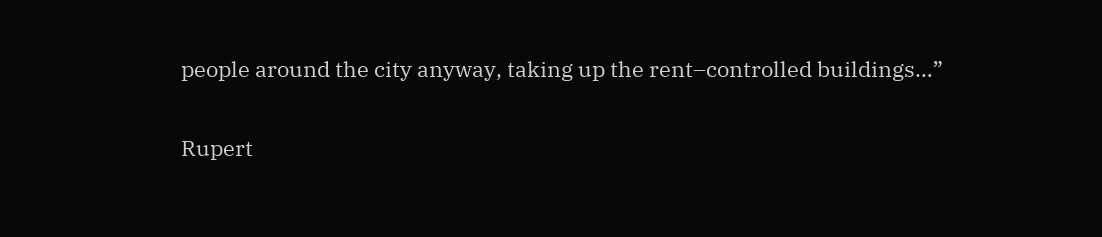people around the city anyway, taking up the rent–controlled buildings…”

Rupert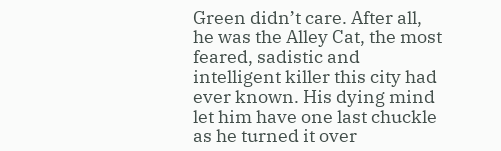Green didn’t care. After all, he was the Alley Cat, the most feared, sadistic and intelligent killer this city had ever known. His dying mind let him have one last chuckle as he turned it over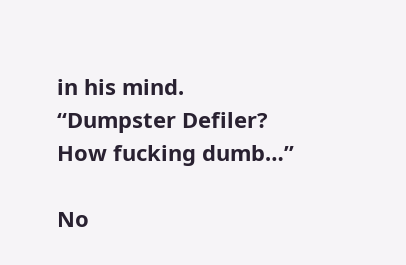in his mind. “Dumpster Defiler? How fucking dumb…”

No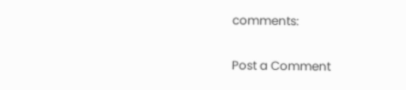comments:

Post a Comment